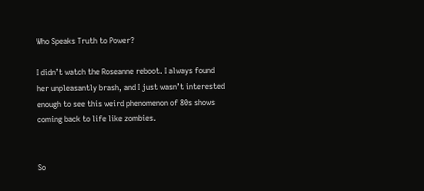Who Speaks Truth to Power?

I didn’t watch the Roseanne reboot. I always found her unpleasantly brash, and I just wasn’t interested enough to see this weird phenomenon of 80s shows coming back to life like zombies.


So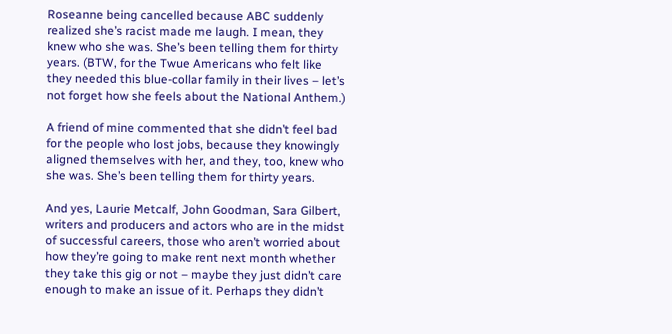Roseanne being cancelled because ABC suddenly realized she’s racist made me laugh. I mean, they knew who she was. She’s been telling them for thirty years. (BTW, for the Twue Americans who felt like they needed this blue-collar family in their lives – let’s not forget how she feels about the National Anthem.)

A friend of mine commented that she didn’t feel bad for the people who lost jobs, because they knowingly aligned themselves with her, and they, too, knew who she was. She’s been telling them for thirty years.

And yes, Laurie Metcalf, John Goodman, Sara Gilbert, writers and producers and actors who are in the midst of successful careers, those who aren’t worried about how they’re going to make rent next month whether they take this gig or not – maybe they just didn’t care enough to make an issue of it. Perhaps they didn’t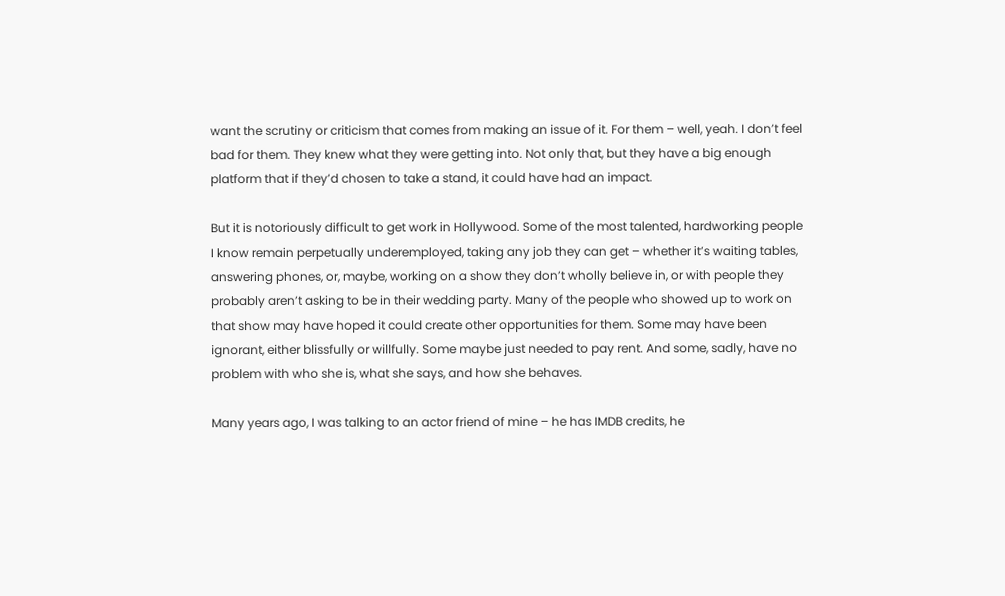want the scrutiny or criticism that comes from making an issue of it. For them – well, yeah. I don’t feel bad for them. They knew what they were getting into. Not only that, but they have a big enough platform that if they’d chosen to take a stand, it could have had an impact.

But it is notoriously difficult to get work in Hollywood. Some of the most talented, hardworking people I know remain perpetually underemployed, taking any job they can get – whether it’s waiting tables, answering phones, or, maybe, working on a show they don’t wholly believe in, or with people they probably aren’t asking to be in their wedding party. Many of the people who showed up to work on that show may have hoped it could create other opportunities for them. Some may have been ignorant, either blissfully or willfully. Some maybe just needed to pay rent. And some, sadly, have no problem with who she is, what she says, and how she behaves.

Many years ago, I was talking to an actor friend of mine – he has IMDB credits, he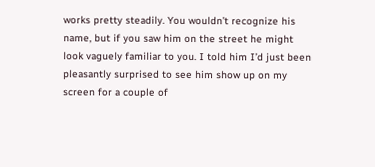works pretty steadily. You wouldn’t recognize his name, but if you saw him on the street he might look vaguely familiar to you. I told him I’d just been pleasantly surprised to see him show up on my screen for a couple of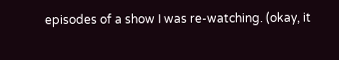episodes of a show I was re-watching. (okay, it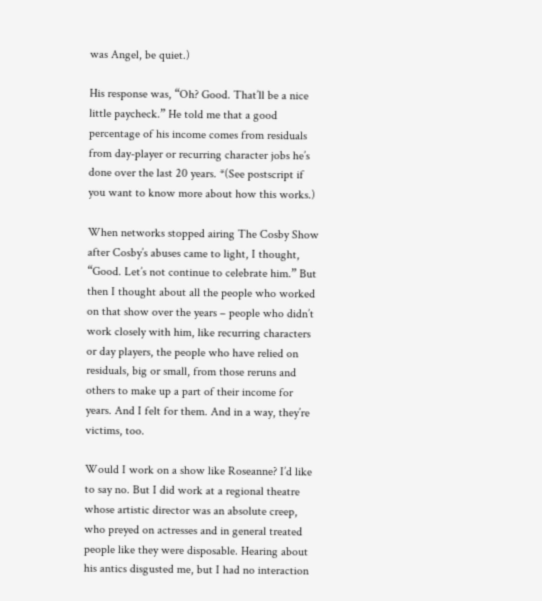was Angel, be quiet.)

His response was, “Oh? Good. That’ll be a nice little paycheck.” He told me that a good percentage of his income comes from residuals from day-player or recurring character jobs he’s done over the last 20 years. *(See postscript if you want to know more about how this works.)

When networks stopped airing The Cosby Show after Cosby’s abuses came to light, I thought, “Good. Let’s not continue to celebrate him.” But then I thought about all the people who worked on that show over the years – people who didn’t work closely with him, like recurring characters or day players, the people who have relied on residuals, big or small, from those reruns and others to make up a part of their income for years. And I felt for them. And in a way, they’re victims, too.

Would I work on a show like Roseanne? I’d like to say no. But I did work at a regional theatre whose artistic director was an absolute creep, who preyed on actresses and in general treated people like they were disposable. Hearing about his antics disgusted me, but I had no interaction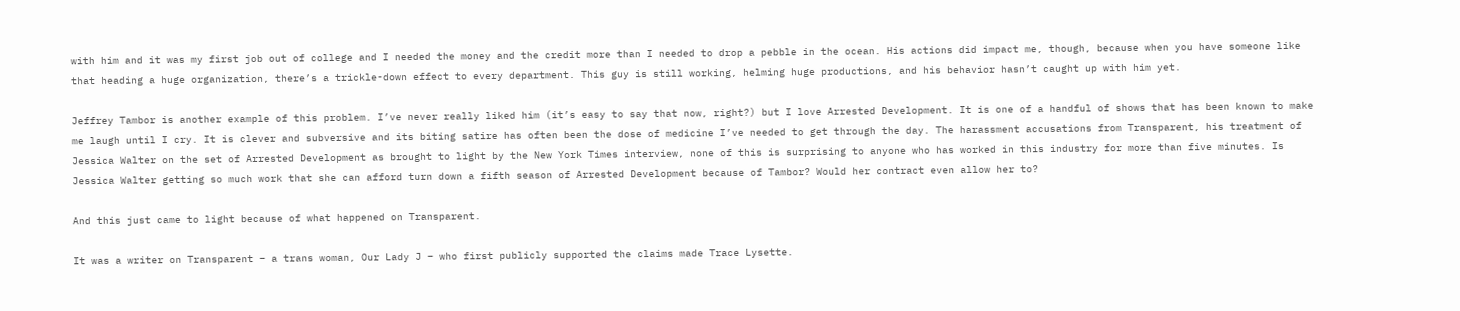with him and it was my first job out of college and I needed the money and the credit more than I needed to drop a pebble in the ocean. His actions did impact me, though, because when you have someone like that heading a huge organization, there’s a trickle-down effect to every department. This guy is still working, helming huge productions, and his behavior hasn’t caught up with him yet.

Jeffrey Tambor is another example of this problem. I’ve never really liked him (it’s easy to say that now, right?) but I love Arrested Development. It is one of a handful of shows that has been known to make me laugh until I cry. It is clever and subversive and its biting satire has often been the dose of medicine I’ve needed to get through the day. The harassment accusations from Transparent, his treatment of Jessica Walter on the set of Arrested Development as brought to light by the New York Times interview, none of this is surprising to anyone who has worked in this industry for more than five minutes. Is Jessica Walter getting so much work that she can afford turn down a fifth season of Arrested Development because of Tambor? Would her contract even allow her to?

And this just came to light because of what happened on Transparent.

It was a writer on Transparent – a trans woman, Our Lady J – who first publicly supported the claims made Trace Lysette.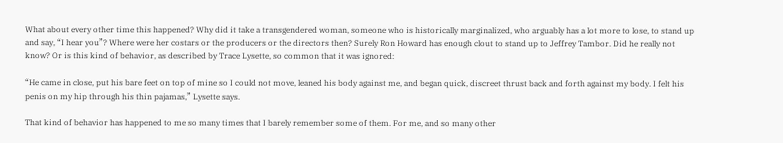What about every other time this happened? Why did it take a transgendered woman, someone who is historically marginalized, who arguably has a lot more to lose, to stand up and say, “I hear you”? Where were her costars or the producers or the directors then? Surely Ron Howard has enough clout to stand up to Jeffrey Tambor. Did he really not know? Or is this kind of behavior, as described by Trace Lysette, so common that it was ignored:

“He came in close, put his bare feet on top of mine so I could not move, leaned his body against me, and began quick, discreet thrust back and forth against my body. I felt his penis on my hip through his thin pajamas,” Lysette says.

That kind of behavior has happened to me so many times that I barely remember some of them. For me, and so many other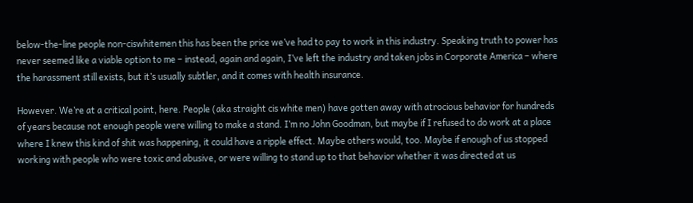below-the-line people non-ciswhitemen this has been the price we’ve had to pay to work in this industry. Speaking truth to power has never seemed like a viable option to me – instead, again and again, I’ve left the industry and taken jobs in Corporate America – where the harassment still exists, but it’s usually subtler, and it comes with health insurance.

However. We’re at a critical point, here. People (aka straight cis white men) have gotten away with atrocious behavior for hundreds of years because not enough people were willing to make a stand. I’m no John Goodman, but maybe if I refused to do work at a place where I knew this kind of shit was happening, it could have a ripple effect. Maybe others would, too. Maybe if enough of us stopped working with people who were toxic and abusive, or were willing to stand up to that behavior whether it was directed at us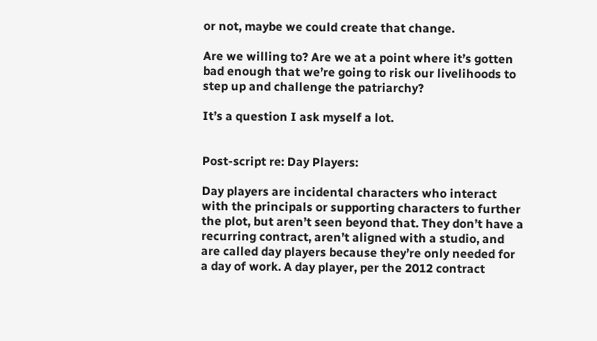or not, maybe we could create that change.

Are we willing to? Are we at a point where it’s gotten bad enough that we’re going to risk our livelihoods to step up and challenge the patriarchy?

It’s a question I ask myself a lot.


Post-script re: Day Players:

Day players are incidental characters who interact with the principals or supporting characters to further the plot, but aren’t seen beyond that. They don’t have a recurring contract, aren’t aligned with a studio, and are called day players because they’re only needed for a day of work. A day player, per the 2012 contract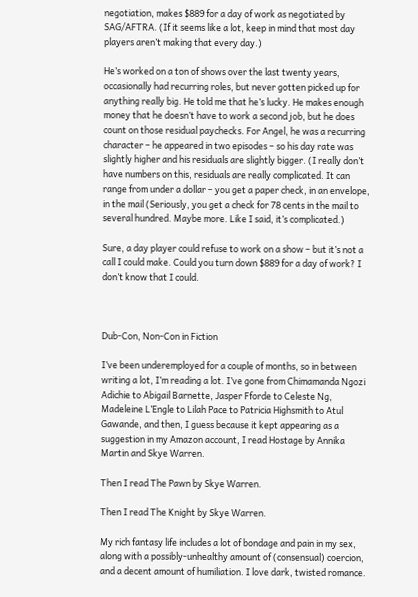negotiation, makes $889 for a day of work as negotiated by SAG/AFTRA. (If it seems like a lot, keep in mind that most day players aren’t making that every day.)

He’s worked on a ton of shows over the last twenty years, occasionally had recurring roles, but never gotten picked up for anything really big. He told me that he’s lucky. He makes enough money that he doesn’t have to work a second job, but he does count on those residual paychecks. For Angel, he was a recurring character – he appeared in two episodes – so his day rate was slightly higher and his residuals are slightly bigger. (I really don’t have numbers on this, residuals are really complicated. It can range from under a dollar – you get a paper check, in an envelope, in the mail (Seriously, you get a check for 78 cents in the mail to several hundred. Maybe more. Like I said, it’s complicated.)

Sure, a day player could refuse to work on a show – but it’s not a call I could make. Could you turn down $889 for a day of work? I don’t know that I could.



Dub-Con, Non-Con in Fiction

I’ve been underemployed for a couple of months, so in between writing a lot, I’m reading a lot. I’ve gone from Chimamanda Ngozi Adichie to Abigail Barnette, Jasper Fforde to Celeste Ng, Madeleine L’Engle to Lilah Pace to Patricia Highsmith to Atul Gawande, and then, I guess because it kept appearing as a suggestion in my Amazon account, I read Hostage by Annika Martin and Skye Warren.

Then I read The Pawn by Skye Warren.

Then I read The Knight by Skye Warren.

My rich fantasy life includes a lot of bondage and pain in my sex, along with a possibly-unhealthy amount of (consensual) coercion, and a decent amount of humiliation. I love dark, twisted romance.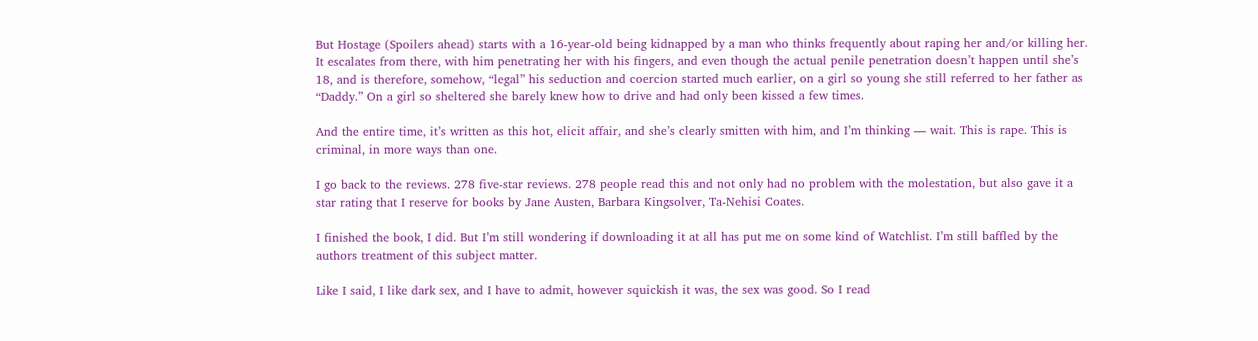But Hostage (Spoilers ahead) starts with a 16-year-old being kidnapped by a man who thinks frequently about raping her and/or killing her. It escalates from there, with him penetrating her with his fingers, and even though the actual penile penetration doesn’t happen until she’s 18, and is therefore, somehow, “legal” his seduction and coercion started much earlier, on a girl so young she still referred to her father as “Daddy.” On a girl so sheltered she barely knew how to drive and had only been kissed a few times.

And the entire time, it’s written as this hot, elicit affair, and she’s clearly smitten with him, and I’m thinking — wait. This is rape. This is criminal, in more ways than one.

I go back to the reviews. 278 five-star reviews. 278 people read this and not only had no problem with the molestation, but also gave it a star rating that I reserve for books by Jane Austen, Barbara Kingsolver, Ta-Nehisi Coates.

I finished the book, I did. But I’m still wondering if downloading it at all has put me on some kind of Watchlist. I’m still baffled by the authors treatment of this subject matter.

Like I said, I like dark sex, and I have to admit, however squickish it was, the sex was good. So I read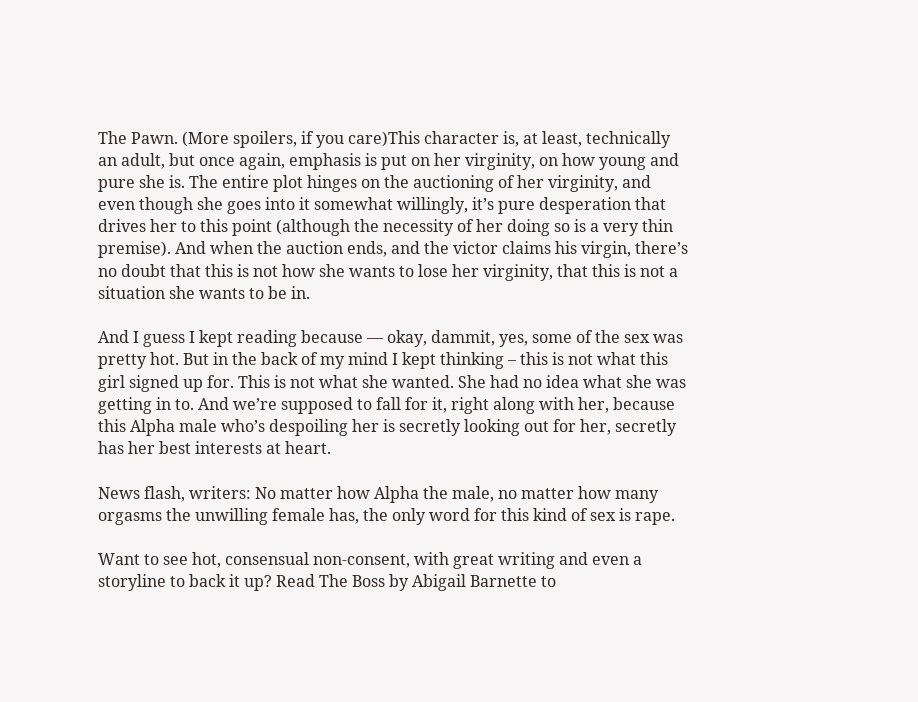The Pawn. (More spoilers, if you care)This character is, at least, technically an adult, but once again, emphasis is put on her virginity, on how young and pure she is. The entire plot hinges on the auctioning of her virginity, and even though she goes into it somewhat willingly, it’s pure desperation that drives her to this point (although the necessity of her doing so is a very thin premise). And when the auction ends, and the victor claims his virgin, there’s no doubt that this is not how she wants to lose her virginity, that this is not a situation she wants to be in.

And I guess I kept reading because — okay, dammit, yes, some of the sex was pretty hot. But in the back of my mind I kept thinking – this is not what this girl signed up for. This is not what she wanted. She had no idea what she was getting in to. And we’re supposed to fall for it, right along with her, because this Alpha male who’s despoiling her is secretly looking out for her, secretly has her best interests at heart.

News flash, writers: No matter how Alpha the male, no matter how many orgasms the unwilling female has, the only word for this kind of sex is rape.

Want to see hot, consensual non-consent, with great writing and even a storyline to back it up? Read The Boss by Abigail Barnette to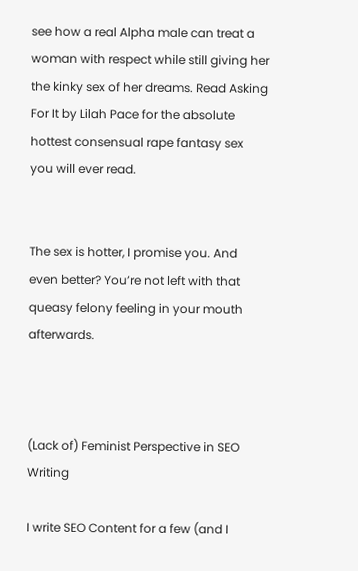see how a real Alpha male can treat a woman with respect while still giving her the kinky sex of her dreams. Read Asking For It by Lilah Pace for the absolute hottest consensual rape fantasy sex you will ever read.


The sex is hotter, I promise you. And even better? You’re not left with that queasy felony feeling in your mouth afterwards.



(Lack of) Feminist Perspective in SEO Writing

I write SEO Content for a few (and I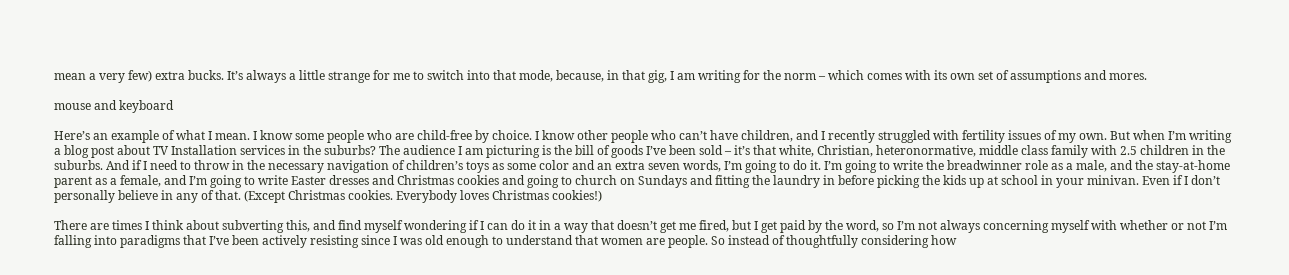mean a very few) extra bucks. It’s always a little strange for me to switch into that mode, because, in that gig, I am writing for the norm – which comes with its own set of assumptions and mores.

mouse and keyboard

Here’s an example of what I mean. I know some people who are child-free by choice. I know other people who can’t have children, and I recently struggled with fertility issues of my own. But when I’m writing a blog post about TV Installation services in the suburbs? The audience I am picturing is the bill of goods I’ve been sold – it’s that white, Christian, heteronormative, middle class family with 2.5 children in the suburbs. And if I need to throw in the necessary navigation of children’s toys as some color and an extra seven words, I’m going to do it. I’m going to write the breadwinner role as a male, and the stay-at-home parent as a female, and I’m going to write Easter dresses and Christmas cookies and going to church on Sundays and fitting the laundry in before picking the kids up at school in your minivan. Even if I don’t personally believe in any of that. (Except Christmas cookies. Everybody loves Christmas cookies!)

There are times I think about subverting this, and find myself wondering if I can do it in a way that doesn’t get me fired, but I get paid by the word, so I’m not always concerning myself with whether or not I’m falling into paradigms that I’ve been actively resisting since I was old enough to understand that women are people. So instead of thoughtfully considering how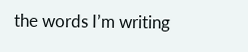the words I’m writing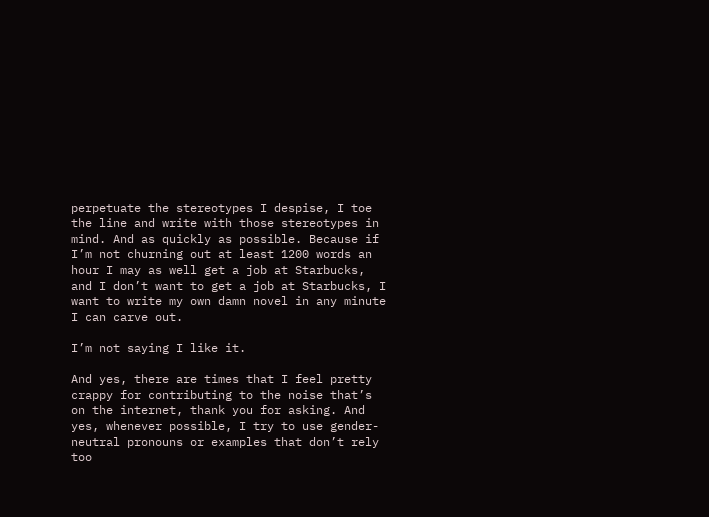perpetuate the stereotypes I despise, I toe the line and write with those stereotypes in mind. And as quickly as possible. Because if I’m not churning out at least 1200 words an hour I may as well get a job at Starbucks, and I don’t want to get a job at Starbucks, I want to write my own damn novel in any minute I can carve out.

I’m not saying I like it.

And yes, there are times that I feel pretty crappy for contributing to the noise that’s on the internet, thank you for asking. And yes, whenever possible, I try to use gender-neutral pronouns or examples that don’t rely too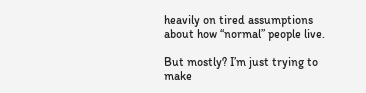heavily on tired assumptions about how “normal” people live.

But mostly? I’m just trying to make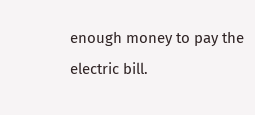enough money to pay the electric bill.